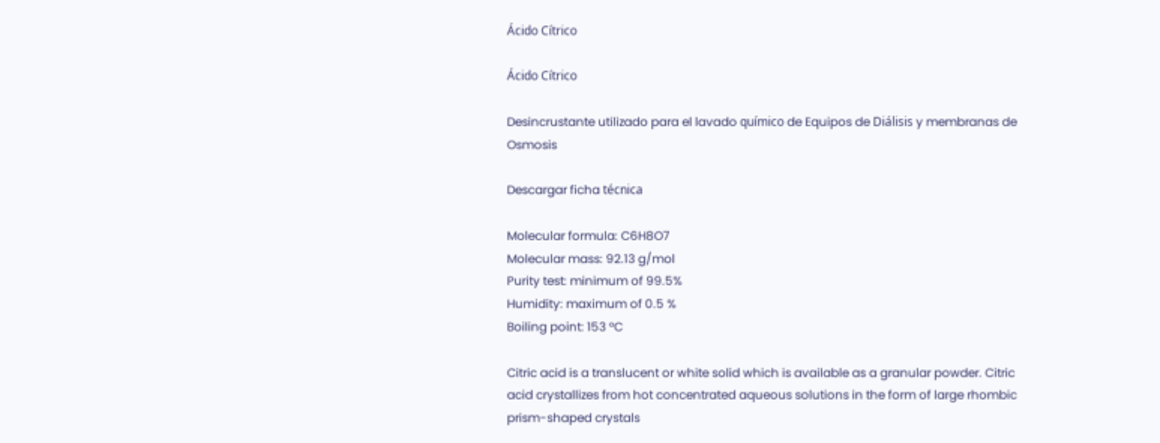Ácido Cítrico

Ácido Cítrico

Desincrustante utilizado para el lavado químico de Equipos de Diálisis y membranas de Osmosis

Descargar ficha técnica

Molecular formula: C6H8O7
Molecular mass: 92.13 g/mol
Purity test: minimum of 99.5%
Humidity: maximum of 0.5 %
Boiling point: 153 ºC

Citric acid is a translucent or white solid which is available as a granular powder. Citric acid crystallizes from hot concentrated aqueous solutions in the form of large rhombic prism-shaped crystals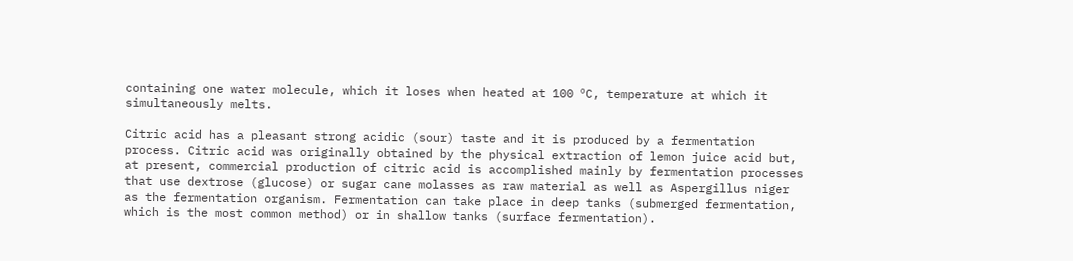containing one water molecule, which it loses when heated at 100 ºC, temperature at which it simultaneously melts.

Citric acid has a pleasant strong acidic (sour) taste and it is produced by a fermentation process. Citric acid was originally obtained by the physical extraction of lemon juice acid but, at present, commercial production of citric acid is accomplished mainly by fermentation processes that use dextrose (glucose) or sugar cane molasses as raw material as well as Aspergillus niger as the fermentation organism. Fermentation can take place in deep tanks (submerged fermentation, which is the most common method) or in shallow tanks (surface fermentation).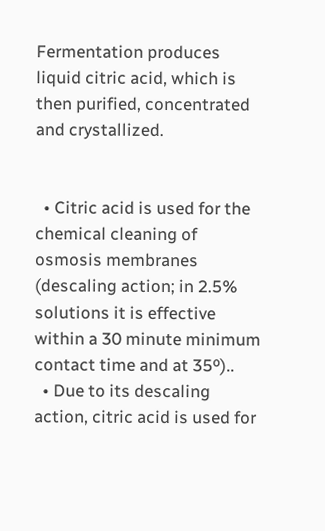Fermentation produces liquid citric acid, which is then purified, concentrated and crystallized.


  • Citric acid is used for the chemical cleaning of osmosis membranes (descaling action; in 2.5% solutions it is effective within a 30 minute minimum contact time and at 35º)..
  • Due to its descaling action, citric acid is used for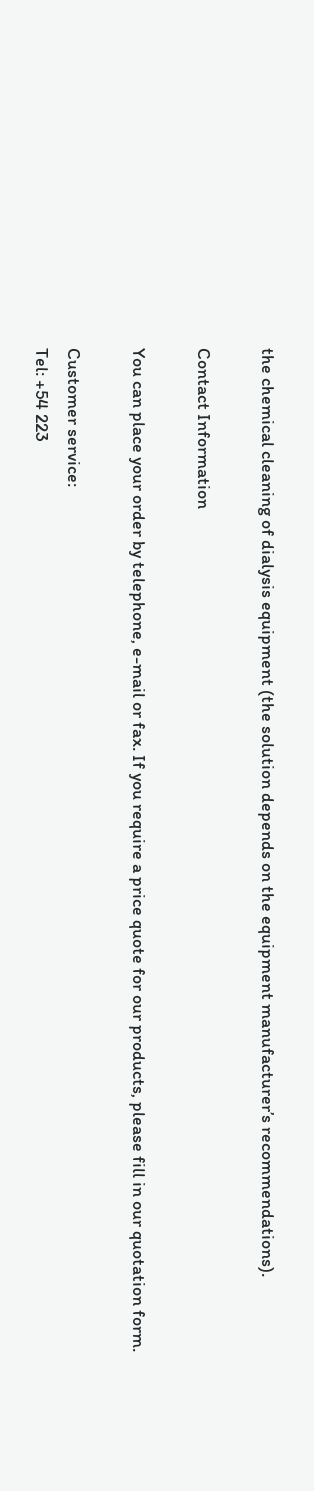the chemical cleaning of dialysis equipment (the solution depends on the equipment manufacturer’s recommendations).

Contact Information

You can place your order by telephone, e-mail or fax. If you require a price quote for our products, please fill in our quotation form.

Customer service:
Tel: +54 223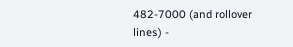482-7000 (and rollover lines) -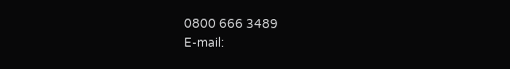0800 666 3489
E-mail: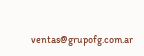ventas@grupofg.com.ar